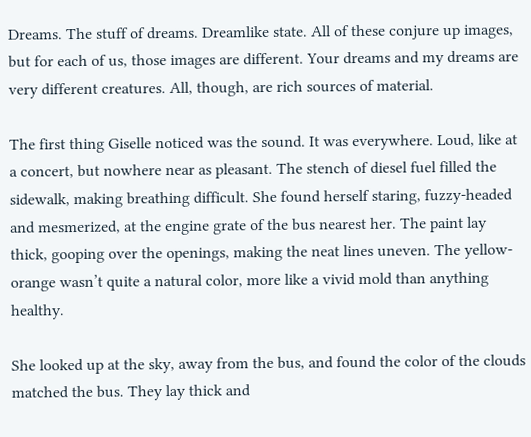Dreams. The stuff of dreams. Dreamlike state. All of these conjure up images, but for each of us, those images are different. Your dreams and my dreams are very different creatures. All, though, are rich sources of material.

The first thing Giselle noticed was the sound. It was everywhere. Loud, like at a concert, but nowhere near as pleasant. The stench of diesel fuel filled the sidewalk, making breathing difficult. She found herself staring, fuzzy-headed and mesmerized, at the engine grate of the bus nearest her. The paint lay thick, gooping over the openings, making the neat lines uneven. The yellow-orange wasn’t quite a natural color, more like a vivid mold than anything healthy.

She looked up at the sky, away from the bus, and found the color of the clouds matched the bus. They lay thick and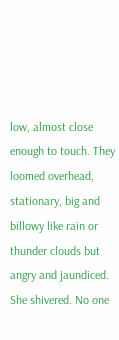low, almost close enough to touch. They loomed overhead, stationary, big and billowy like rain or thunder clouds but angry and jaundiced. She shivered. No one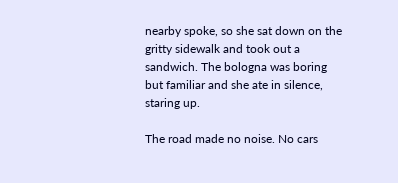nearby spoke, so she sat down on the gritty sidewalk and took out a sandwich. The bologna was boring but familiar and she ate in silence, staring up.

The road made no noise. No cars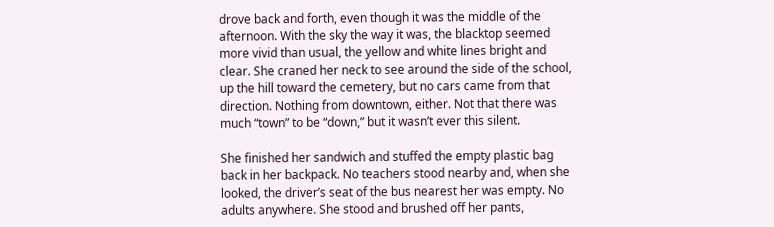drove back and forth, even though it was the middle of the afternoon. With the sky the way it was, the blacktop seemed more vivid than usual, the yellow and white lines bright and clear. She craned her neck to see around the side of the school, up the hill toward the cemetery, but no cars came from that direction. Nothing from downtown, either. Not that there was much “town” to be “down,” but it wasn’t ever this silent.

She finished her sandwich and stuffed the empty plastic bag back in her backpack. No teachers stood nearby and, when she looked, the driver’s seat of the bus nearest her was empty. No adults anywhere. She stood and brushed off her pants,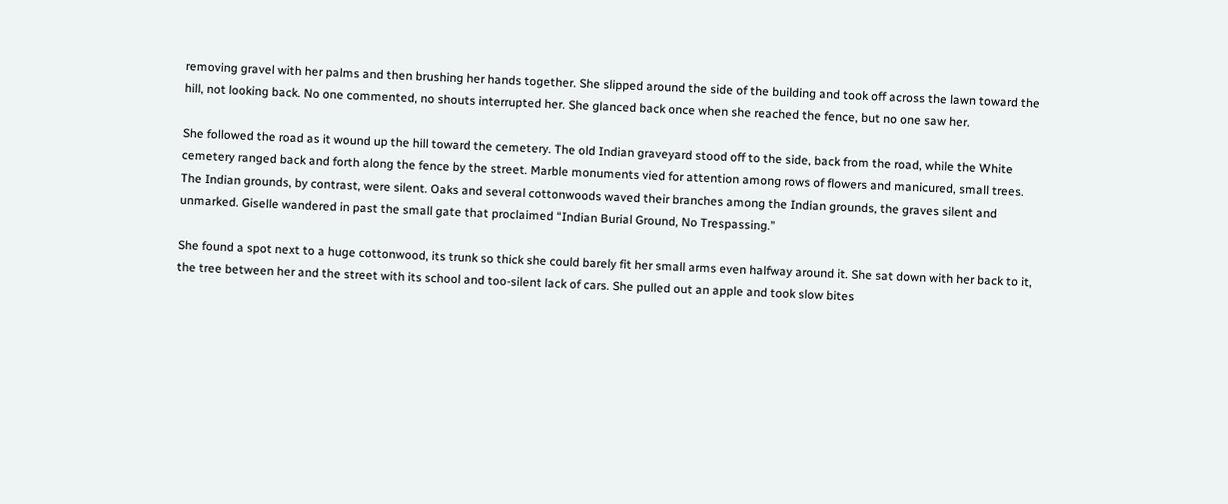removing gravel with her palms and then brushing her hands together. She slipped around the side of the building and took off across the lawn toward the hill, not looking back. No one commented, no shouts interrupted her. She glanced back once when she reached the fence, but no one saw her.

She followed the road as it wound up the hill toward the cemetery. The old Indian graveyard stood off to the side, back from the road, while the White cemetery ranged back and forth along the fence by the street. Marble monuments vied for attention among rows of flowers and manicured, small trees. The Indian grounds, by contrast, were silent. Oaks and several cottonwoods waved their branches among the Indian grounds, the graves silent and unmarked. Giselle wandered in past the small gate that proclaimed “Indian Burial Ground, No Trespassing.”

She found a spot next to a huge cottonwood, its trunk so thick she could barely fit her small arms even halfway around it. She sat down with her back to it, the tree between her and the street with its school and too-silent lack of cars. She pulled out an apple and took slow bites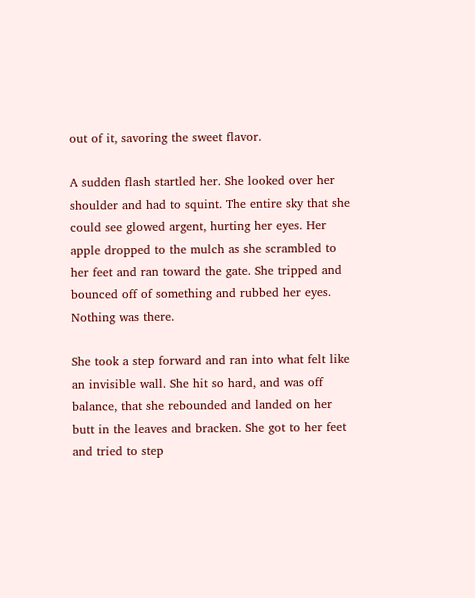out of it, savoring the sweet flavor.

A sudden flash startled her. She looked over her shoulder and had to squint. The entire sky that she could see glowed argent, hurting her eyes. Her apple dropped to the mulch as she scrambled to her feet and ran toward the gate. She tripped and bounced off of something and rubbed her eyes. Nothing was there.

She took a step forward and ran into what felt like an invisible wall. She hit so hard, and was off balance, that she rebounded and landed on her butt in the leaves and bracken. She got to her feet and tried to step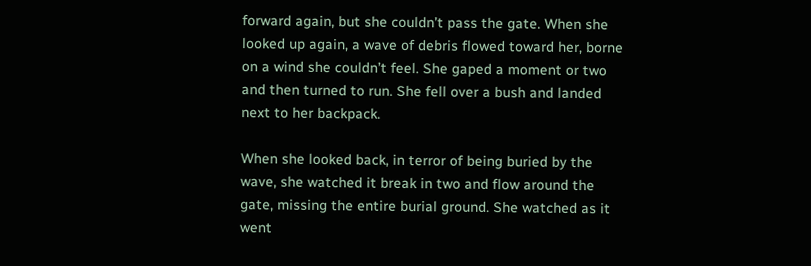forward again, but she couldn’t pass the gate. When she looked up again, a wave of debris flowed toward her, borne on a wind she couldn’t feel. She gaped a moment or two and then turned to run. She fell over a bush and landed next to her backpack.

When she looked back, in terror of being buried by the wave, she watched it break in two and flow around the gate, missing the entire burial ground. She watched as it went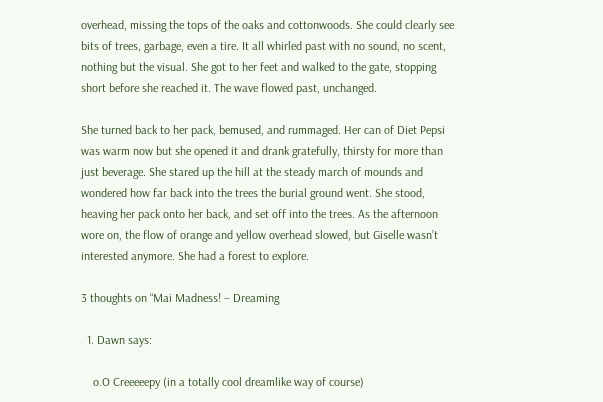overhead, missing the tops of the oaks and cottonwoods. She could clearly see bits of trees, garbage, even a tire. It all whirled past with no sound, no scent, nothing but the visual. She got to her feet and walked to the gate, stopping short before she reached it. The wave flowed past, unchanged.

She turned back to her pack, bemused, and rummaged. Her can of Diet Pepsi was warm now but she opened it and drank gratefully, thirsty for more than just beverage. She stared up the hill at the steady march of mounds and wondered how far back into the trees the burial ground went. She stood, heaving her pack onto her back, and set off into the trees. As the afternoon wore on, the flow of orange and yellow overhead slowed, but Giselle wasn’t interested anymore. She had a forest to explore.

3 thoughts on “Mai Madness! – Dreaming

  1. Dawn says:

    o.O Creeeeepy (in a totally cool dreamlike way of course)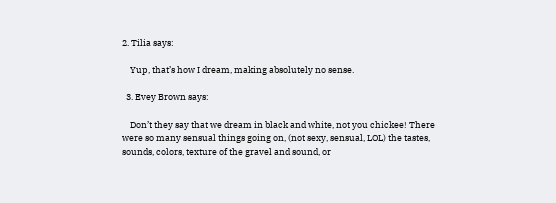2. Tilia says:

    Yup, that’s how I dream, making absolutely no sense.

  3. Evey Brown says:

    Don’t they say that we dream in black and white, not you chickee! There were so many sensual things going on, (not sexy, sensual, LOL) the tastes, sounds, colors, texture of the gravel and sound, or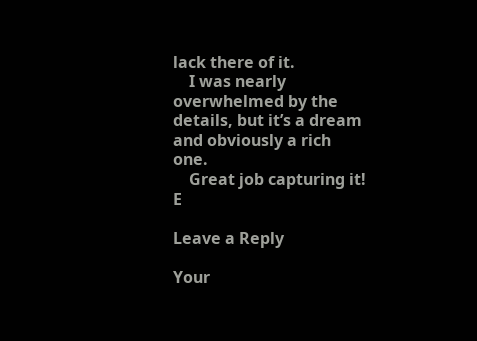lack there of it.
    I was nearly overwhelmed by the details, but it’s a dream and obviously a rich one.
    Great job capturing it! E

Leave a Reply

Your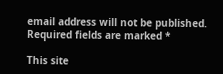email address will not be published. Required fields are marked *

This site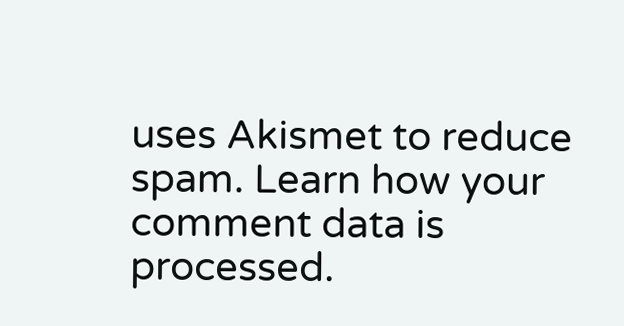uses Akismet to reduce spam. Learn how your comment data is processed.